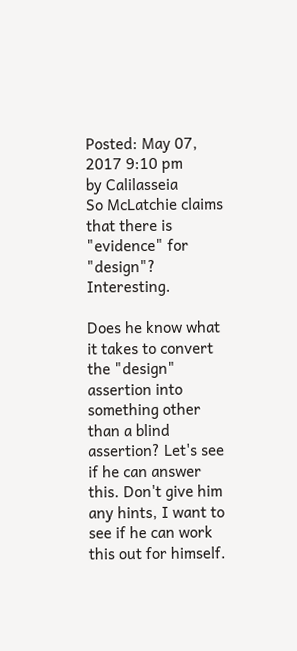Posted: May 07, 2017 9:10 pm
by Calilasseia
So McLatchie claims that there is "evidence" for "design"? Interesting.

Does he know what it takes to convert the "design" assertion into something other than a blind assertion? Let's see if he can answer this. Don't give him any hints, I want to see if he can work this out for himself.